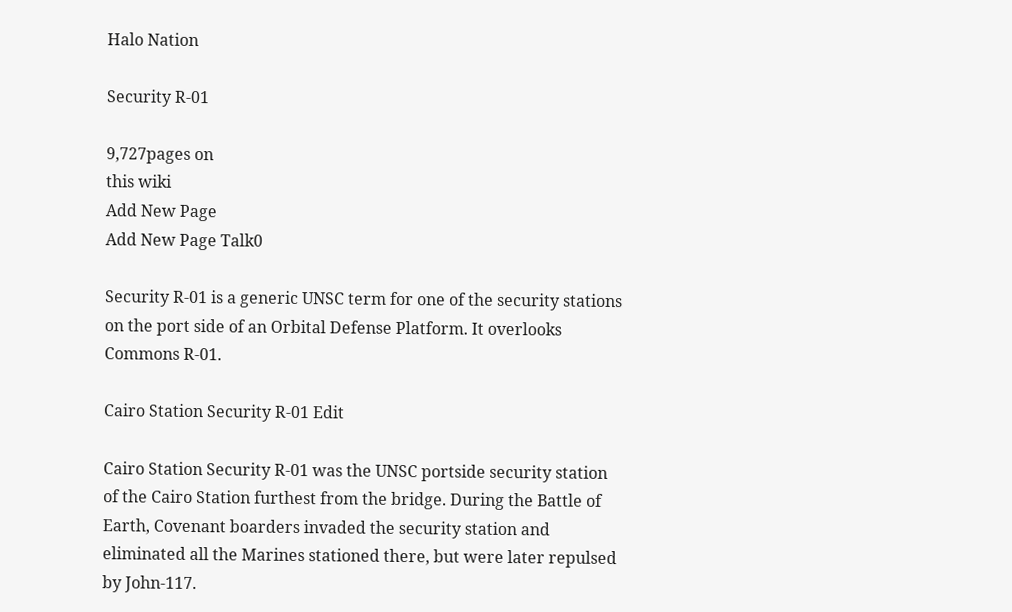Halo Nation

Security R-01

9,727pages on
this wiki
Add New Page
Add New Page Talk0

Security R-01 is a generic UNSC term for one of the security stations on the port side of an Orbital Defense Platform. It overlooks Commons R-01.

Cairo Station Security R-01 Edit

Cairo Station Security R-01 was the UNSC portside security station of the Cairo Station furthest from the bridge. During the Battle of Earth, Covenant boarders invaded the security station and eliminated all the Marines stationed there, but were later repulsed by John-117.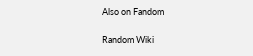Also on Fandom

Random Wiki